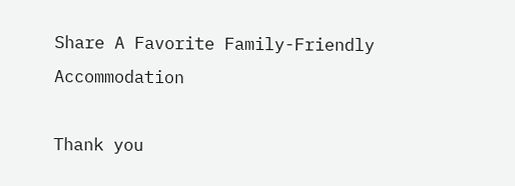Share A Favorite Family-Friendly Accommodation

Thank you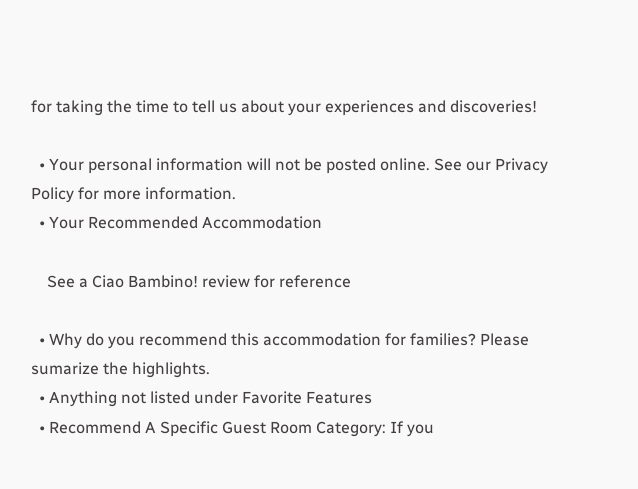for taking the time to tell us about your experiences and discoveries!

  • Your personal information will not be posted online. See our Privacy Policy for more information.
  • Your Recommended Accommodation

    See a Ciao Bambino! review for reference

  • Why do you recommend this accommodation for families? Please sumarize the highlights.
  • Anything not listed under Favorite Features
  • Recommend A Specific Guest Room Category: If you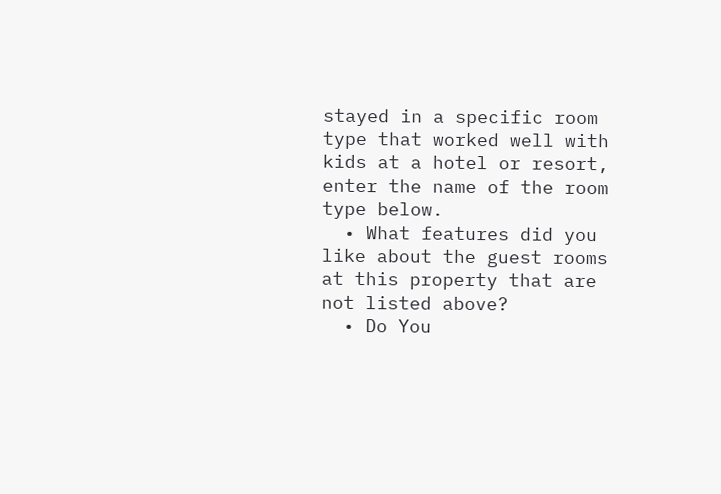stayed in a specific room type that worked well with kids at a hotel or resort, enter the name of the room type below.
  • What features did you like about the guest rooms at this property that are not listed above?
  • Do You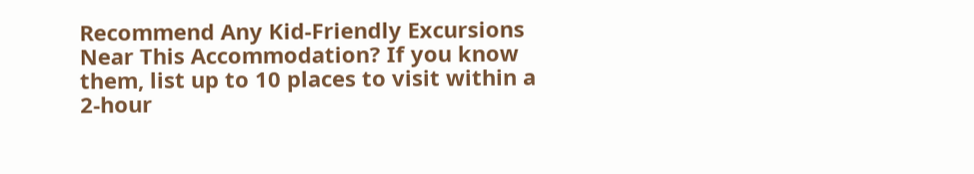Recommend Any Kid-Friendly Excursions Near This Accommodation? If you know them, list up to 10 places to visit within a 2-hour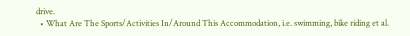drive.
  • What Are The Sports/Activities In/Around This Accommodation, i.e. swimming, bike riding et al.